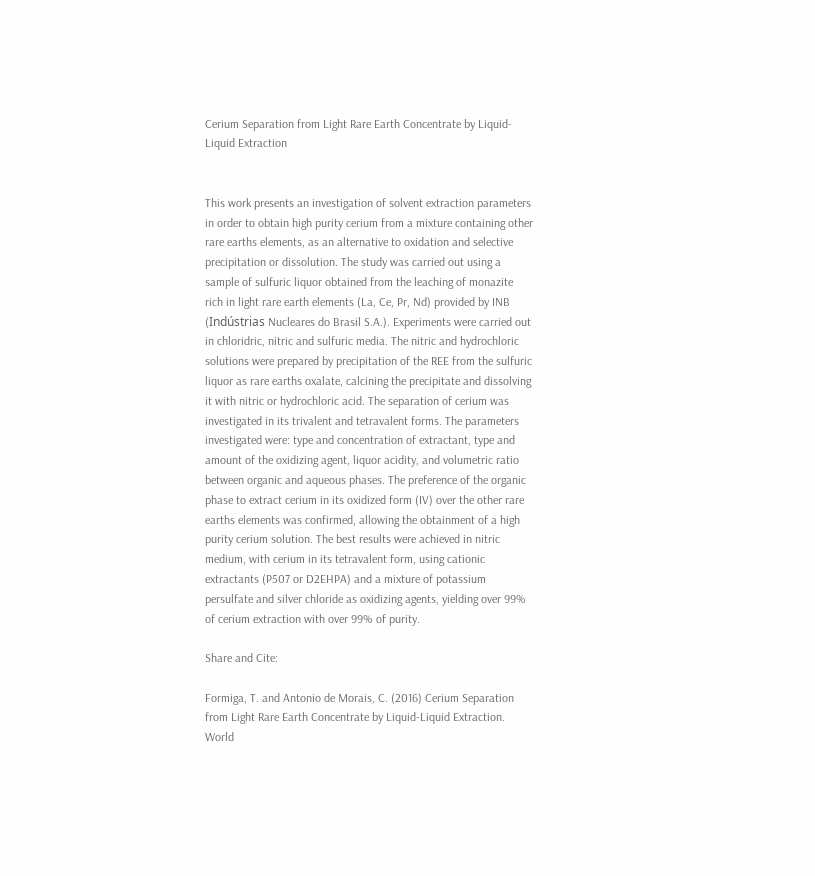Cerium Separation from Light Rare Earth Concentrate by Liquid-Liquid Extraction


This work presents an investigation of solvent extraction parameters in order to obtain high purity cerium from a mixture containing other rare earths elements, as an alternative to oxidation and selective precipitation or dissolution. The study was carried out using a sample of sulfuric liquor obtained from the leaching of monazite rich in light rare earth elements (La, Ce, Pr, Nd) provided by INB (Indústrias Nucleares do Brasil S.A.). Experiments were carried out in chloridric, nitric and sulfuric media. The nitric and hydrochloric solutions were prepared by precipitation of the REE from the sulfuric liquor as rare earths oxalate, calcining the precipitate and dissolving it with nitric or hydrochloric acid. The separation of cerium was investigated in its trivalent and tetravalent forms. The parameters investigated were: type and concentration of extractant, type and amount of the oxidizing agent, liquor acidity, and volumetric ratio between organic and aqueous phases. The preference of the organic phase to extract cerium in its oxidized form (IV) over the other rare earths elements was confirmed, allowing the obtainment of a high purity cerium solution. The best results were achieved in nitric medium, with cerium in its tetravalent form, using cationic extractants (P507 or D2EHPA) and a mixture of potassium persulfate and silver chloride as oxidizing agents, yielding over 99% of cerium extraction with over 99% of purity.

Share and Cite:

Formiga, T. and Antonio de Morais, C. (2016) Cerium Separation from Light Rare Earth Concentrate by Liquid-Liquid Extraction. World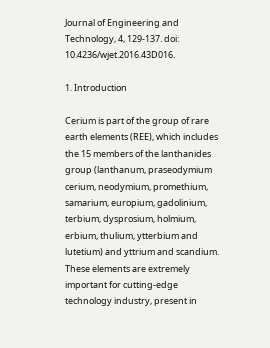Journal of Engineering and Technology, 4, 129-137. doi: 10.4236/wjet.2016.43D016.

1. Introduction

Cerium is part of the group of rare earth elements (REE), which includes the 15 members of the lanthanides group (lanthanum, praseodymium cerium, neodymium, promethium, samarium, europium, gadolinium, terbium, dysprosium, holmium, erbium, thulium, ytterbium and lutetium) and yttrium and scandium. These elements are extremely important for cutting-edge technology industry, present in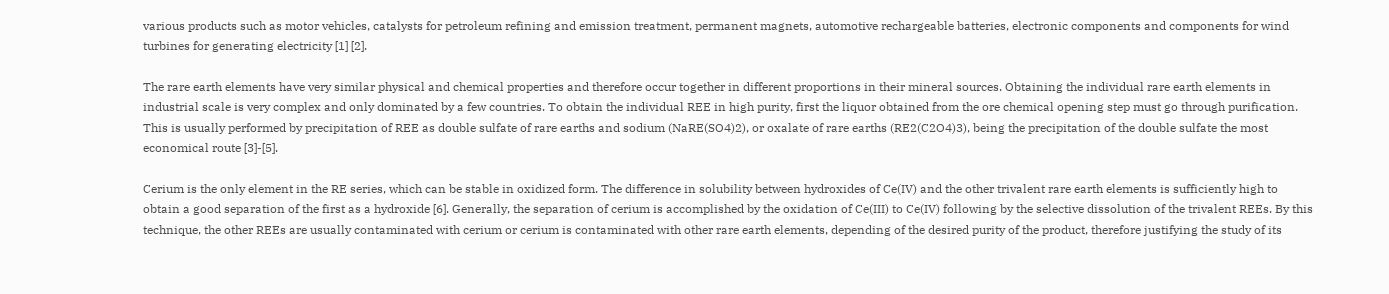various products such as motor vehicles, catalysts for petroleum refining and emission treatment, permanent magnets, automotive rechargeable batteries, electronic components and components for wind turbines for generating electricity [1] [2].

The rare earth elements have very similar physical and chemical properties and therefore occur together in different proportions in their mineral sources. Obtaining the individual rare earth elements in industrial scale is very complex and only dominated by a few countries. To obtain the individual REE in high purity, first the liquor obtained from the ore chemical opening step must go through purification. This is usually performed by precipitation of REE as double sulfate of rare earths and sodium (NaRE(SO4)2), or oxalate of rare earths (RE2(C2O4)3), being the precipitation of the double sulfate the most economical route [3]-[5].

Cerium is the only element in the RE series, which can be stable in oxidized form. The difference in solubility between hydroxides of Ce(IV) and the other trivalent rare earth elements is sufficiently high to obtain a good separation of the first as a hydroxide [6]. Generally, the separation of cerium is accomplished by the oxidation of Ce(III) to Ce(IV) following by the selective dissolution of the trivalent REEs. By this technique, the other REEs are usually contaminated with cerium or cerium is contaminated with other rare earth elements, depending of the desired purity of the product, therefore justifying the study of its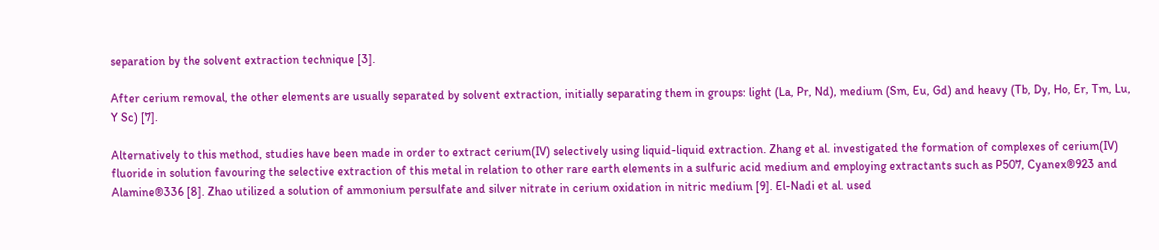separation by the solvent extraction technique [3].

After cerium removal, the other elements are usually separated by solvent extraction, initially separating them in groups: light (La, Pr, Nd), medium (Sm, Eu, Gd) and heavy (Tb, Dy, Ho, Er, Tm, Lu, Y Sc) [7].

Alternatively to this method, studies have been made in order to extract cerium(IV) selectively using liquid-liquid extraction. Zhang et al. investigated the formation of complexes of cerium(IV) fluoride in solution favouring the selective extraction of this metal in relation to other rare earth elements in a sulfuric acid medium and employing extractants such as P507, Cyanex®923 and Alamine®336 [8]. Zhao utilized a solution of ammonium persulfate and silver nitrate in cerium oxidation in nitric medium [9]. El-Nadi et al. used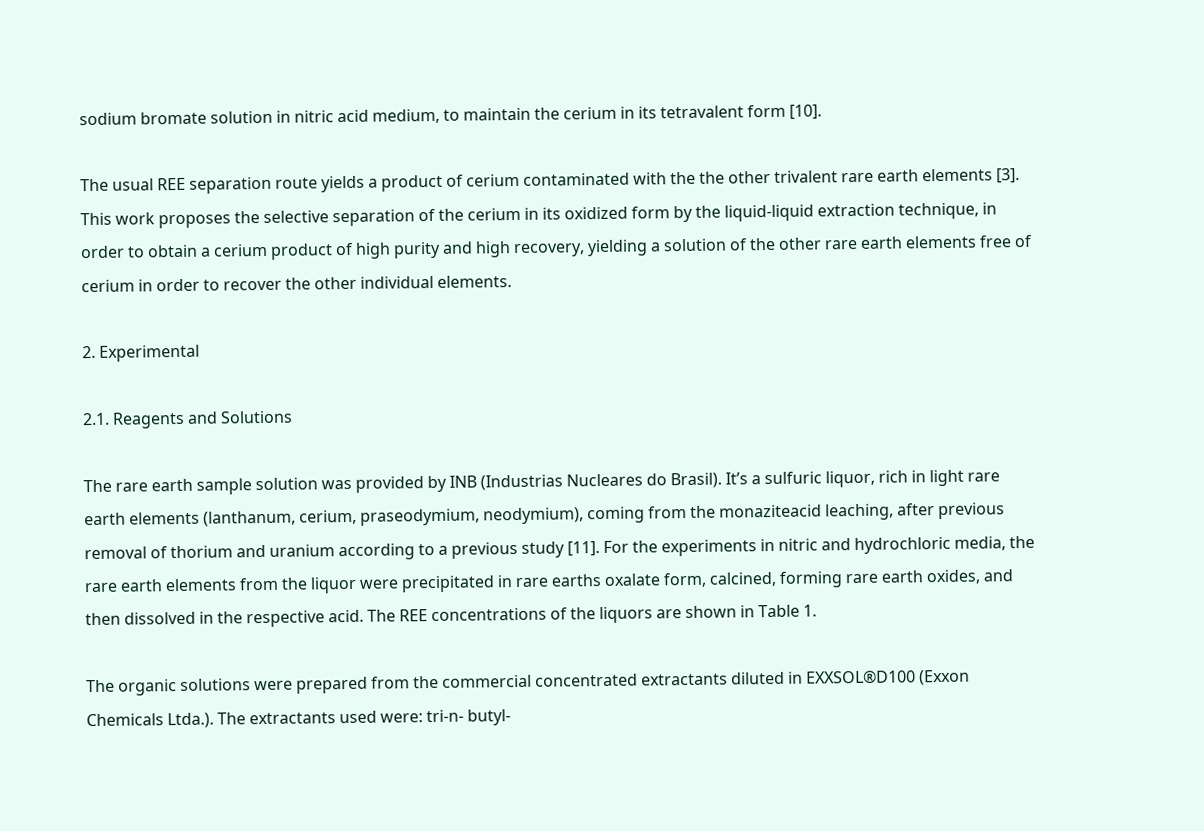sodium bromate solution in nitric acid medium, to maintain the cerium in its tetravalent form [10].

The usual REE separation route yields a product of cerium contaminated with the the other trivalent rare earth elements [3]. This work proposes the selective separation of the cerium in its oxidized form by the liquid-liquid extraction technique, in order to obtain a cerium product of high purity and high recovery, yielding a solution of the other rare earth elements free of cerium in order to recover the other individual elements.

2. Experimental

2.1. Reagents and Solutions

The rare earth sample solution was provided by INB (Industrias Nucleares do Brasil). It’s a sulfuric liquor, rich in light rare earth elements (lanthanum, cerium, praseodymium, neodymium), coming from the monaziteacid leaching, after previous removal of thorium and uranium according to a previous study [11]. For the experiments in nitric and hydrochloric media, the rare earth elements from the liquor were precipitated in rare earths oxalate form, calcined, forming rare earth oxides, and then dissolved in the respective acid. The REE concentrations of the liquors are shown in Table 1.

The organic solutions were prepared from the commercial concentrated extractants diluted in EXXSOL®D100 (Exxon Chemicals Ltda.). The extractants used were: tri-n- butyl-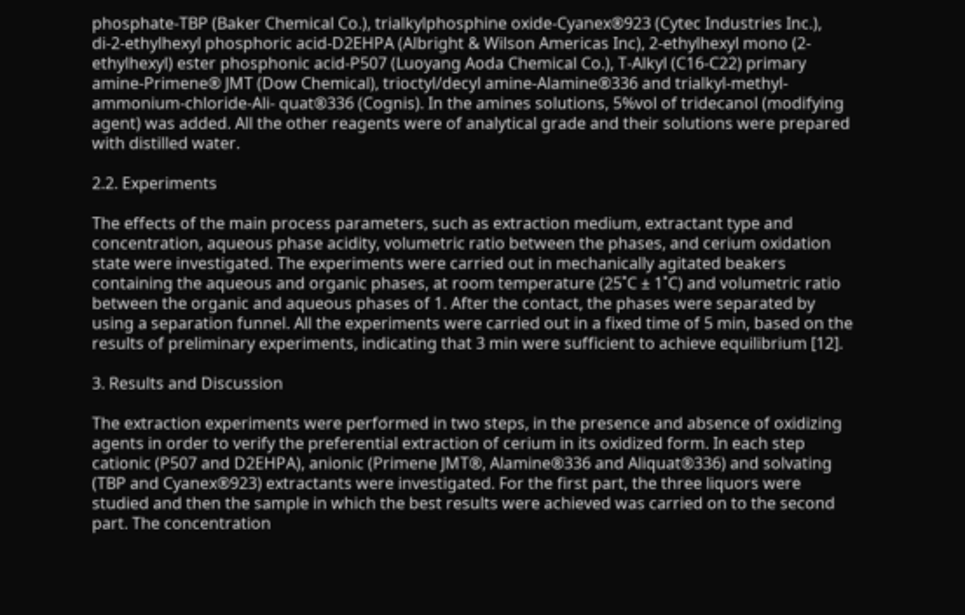phosphate-TBP (Baker Chemical Co.), trialkylphosphine oxide-Cyanex®923 (Cytec Industries Inc.), di-2-ethylhexyl phosphoric acid-D2EHPA (Albright & Wilson Americas Inc), 2-ethylhexyl mono (2-ethylhexyl) ester phosphonic acid-P507 (Luoyang Aoda Chemical Co.), T-Alkyl (C16-C22) primary amine-Primene® JMT (Dow Chemical), trioctyl/decyl amine-Alamine®336 and trialkyl-methyl-ammonium-chloride-Ali- quat®336 (Cognis). In the amines solutions, 5%vol of tridecanol (modifying agent) was added. All the other reagents were of analytical grade and their solutions were prepared with distilled water.

2.2. Experiments

The effects of the main process parameters, such as extraction medium, extractant type and concentration, aqueous phase acidity, volumetric ratio between the phases, and cerium oxidation state were investigated. The experiments were carried out in mechanically agitated beakers containing the aqueous and organic phases, at room temperature (25˚C ± 1˚C) and volumetric ratio between the organic and aqueous phases of 1. After the contact, the phases were separated by using a separation funnel. All the experiments were carried out in a fixed time of 5 min, based on the results of preliminary experiments, indicating that 3 min were sufficient to achieve equilibrium [12].

3. Results and Discussion

The extraction experiments were performed in two steps, in the presence and absence of oxidizing agents in order to verify the preferential extraction of cerium in its oxidized form. In each step cationic (P507 and D2EHPA), anionic (Primene JMT®, Alamine®336 and Aliquat®336) and solvating (TBP and Cyanex®923) extractants were investigated. For the first part, the three liquors were studied and then the sample in which the best results were achieved was carried on to the second part. The concentration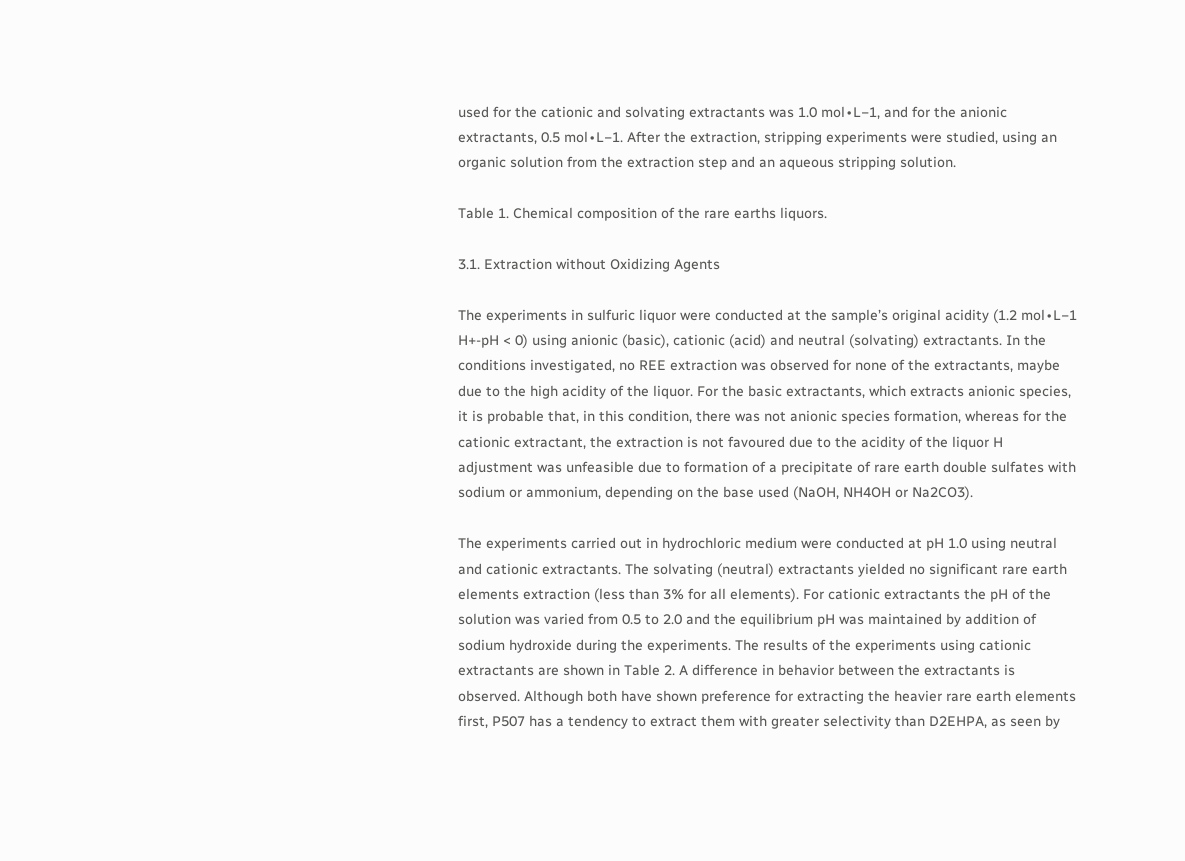used for the cationic and solvating extractants was 1.0 mol∙L−1, and for the anionic extractants, 0.5 mol∙L−1. After the extraction, stripping experiments were studied, using an organic solution from the extraction step and an aqueous stripping solution.

Table 1. Chemical composition of the rare earths liquors.

3.1. Extraction without Oxidizing Agents

The experiments in sulfuric liquor were conducted at the sample’s original acidity (1.2 mol∙L−1 H+-pH < 0) using anionic (basic), cationic (acid) and neutral (solvating) extractants. In the conditions investigated, no REE extraction was observed for none of the extractants, maybe due to the high acidity of the liquor. For the basic extractants, which extracts anionic species, it is probable that, in this condition, there was not anionic species formation, whereas for the cationic extractant, the extraction is not favoured due to the acidity of the liquor H adjustment was unfeasible due to formation of a precipitate of rare earth double sulfates with sodium or ammonium, depending on the base used (NaOH, NH4OH or Na2CO3).

The experiments carried out in hydrochloric medium were conducted at pH 1.0 using neutral and cationic extractants. The solvating (neutral) extractants yielded no significant rare earth elements extraction (less than 3% for all elements). For cationic extractants the pH of the solution was varied from 0.5 to 2.0 and the equilibrium pH was maintained by addition of sodium hydroxide during the experiments. The results of the experiments using cationic extractants are shown in Table 2. A difference in behavior between the extractants is observed. Although both have shown preference for extracting the heavier rare earth elements first, P507 has a tendency to extract them with greater selectivity than D2EHPA, as seen by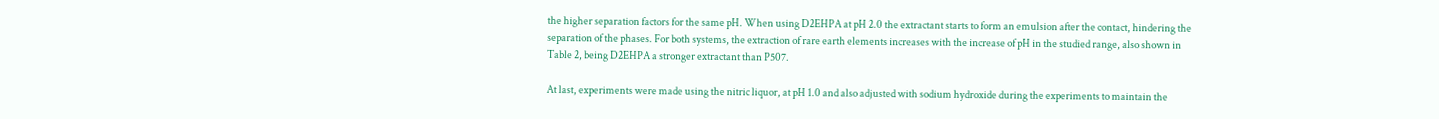the higher separation factors for the same pH. When using D2EHPA at pH 2.0 the extractant starts to form an emulsion after the contact, hindering the separation of the phases. For both systems, the extraction of rare earth elements increases with the increase of pH in the studied range, also shown in Table 2, being D2EHPA a stronger extractant than P507.

At last, experiments were made using the nitric liquor, at pH 1.0 and also adjusted with sodium hydroxide during the experiments to maintain the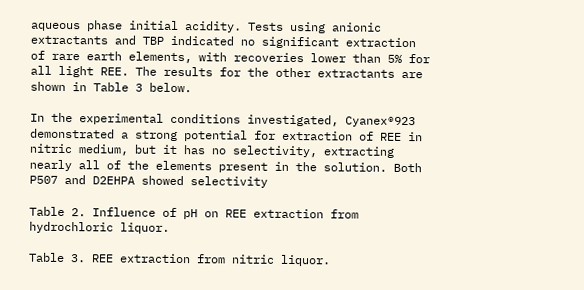aqueous phase initial acidity. Tests using anionic extractants and TBP indicated no significant extraction of rare earth elements, with recoveries lower than 5% for all light REE. The results for the other extractants are shown in Table 3 below.

In the experimental conditions investigated, Cyanex®923 demonstrated a strong potential for extraction of REE in nitric medium, but it has no selectivity, extracting nearly all of the elements present in the solution. Both P507 and D2EHPA showed selectivity

Table 2. Influence of pH on REE extraction from hydrochloric liquor.

Table 3. REE extraction from nitric liquor.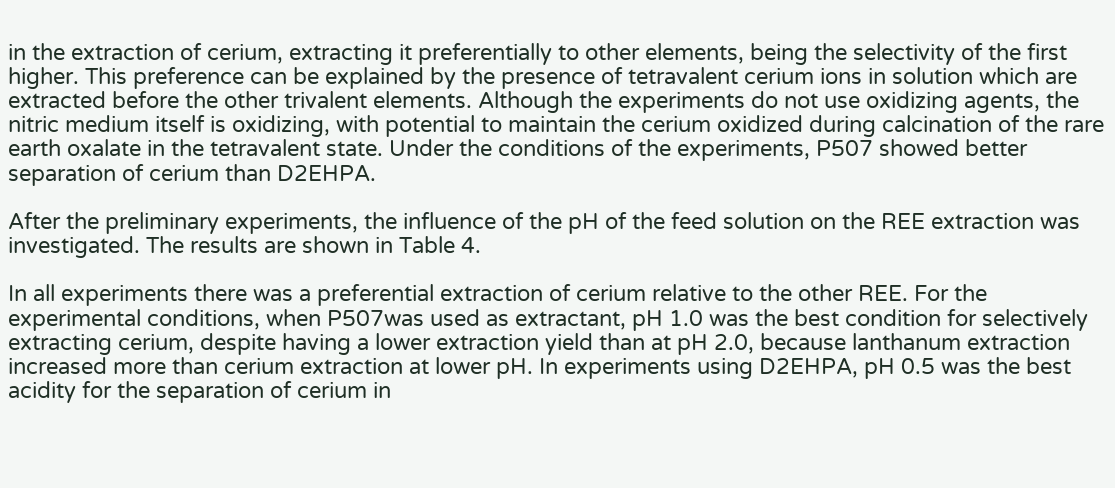in the extraction of cerium, extracting it preferentially to other elements, being the selectivity of the first higher. This preference can be explained by the presence of tetravalent cerium ions in solution which are extracted before the other trivalent elements. Although the experiments do not use oxidizing agents, the nitric medium itself is oxidizing, with potential to maintain the cerium oxidized during calcination of the rare earth oxalate in the tetravalent state. Under the conditions of the experiments, P507 showed better separation of cerium than D2EHPA.

After the preliminary experiments, the influence of the pH of the feed solution on the REE extraction was investigated. The results are shown in Table 4.

In all experiments there was a preferential extraction of cerium relative to the other REE. For the experimental conditions, when P507was used as extractant, pH 1.0 was the best condition for selectively extracting cerium, despite having a lower extraction yield than at pH 2.0, because lanthanum extraction increased more than cerium extraction at lower pH. In experiments using D2EHPA, pH 0.5 was the best acidity for the separation of cerium in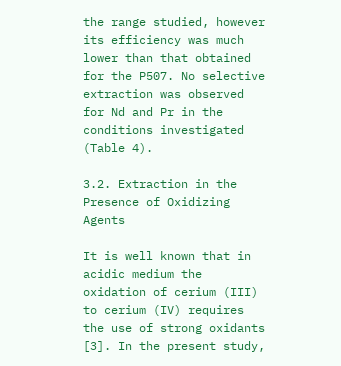the range studied, however its efficiency was much lower than that obtained for the P507. No selective extraction was observed for Nd and Pr in the conditions investigated (Table 4).

3.2. Extraction in the Presence of Oxidizing Agents

It is well known that in acidic medium the oxidation of cerium (III) to cerium (IV) requires the use of strong oxidants [3]. In the present study,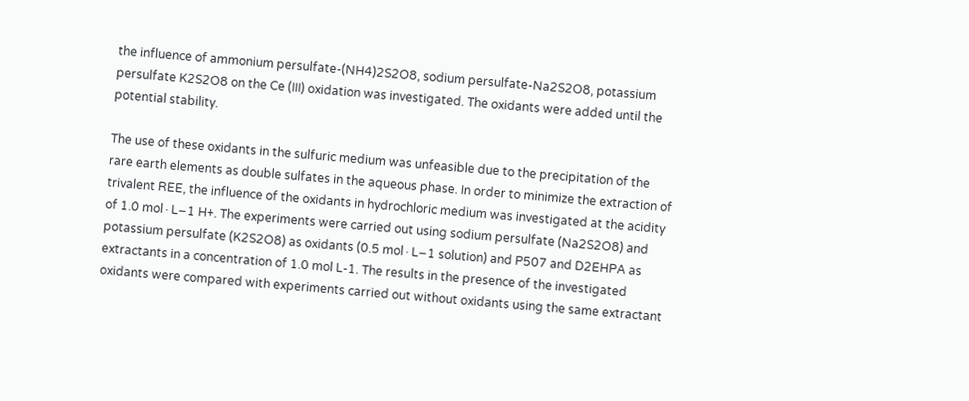the influence of ammonium persulfate-(NH4)2S2O8, sodium persulfate-Na2S2O8, potassium persulfate K2S2O8 on the Ce (III) oxidation was investigated. The oxidants were added until the potential stability.

The use of these oxidants in the sulfuric medium was unfeasible due to the precipitation of the rare earth elements as double sulfates in the aqueous phase. In order to minimize the extraction of trivalent REE, the influence of the oxidants in hydrochloric medium was investigated at the acidity of 1.0 mol∙L−1 H+. The experiments were carried out using sodium persulfate (Na2S2O8) and potassium persulfate (K2S2O8) as oxidants (0.5 mol∙L−1 solution) and P507 and D2EHPA as extractants in a concentration of 1.0 mol L-1. The results in the presence of the investigated oxidants were compared with experiments carried out without oxidants using the same extractant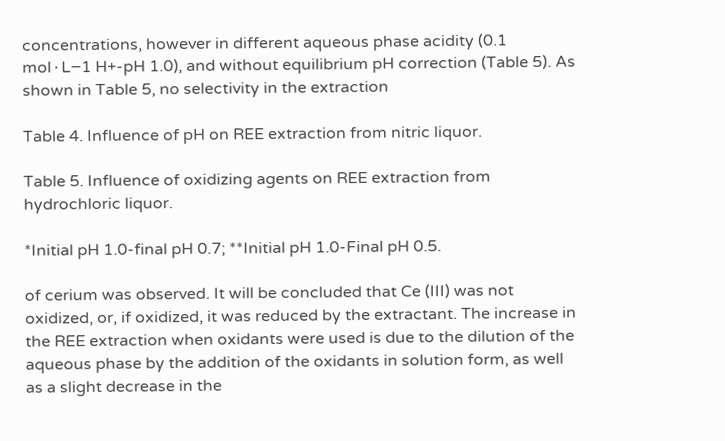concentrations, however in different aqueous phase acidity (0.1 mol∙L−1 H+-pH 1.0), and without equilibrium pH correction (Table 5). As shown in Table 5, no selectivity in the extraction

Table 4. Influence of pH on REE extraction from nitric liquor.

Table 5. Influence of oxidizing agents on REE extraction from hydrochloric liquor.

*Initial pH 1.0-final pH 0.7; **Initial pH 1.0-Final pH 0.5.

of cerium was observed. It will be concluded that Ce (III) was not oxidized, or, if oxidized, it was reduced by the extractant. The increase in the REE extraction when oxidants were used is due to the dilution of the aqueous phase by the addition of the oxidants in solution form, as well as a slight decrease in the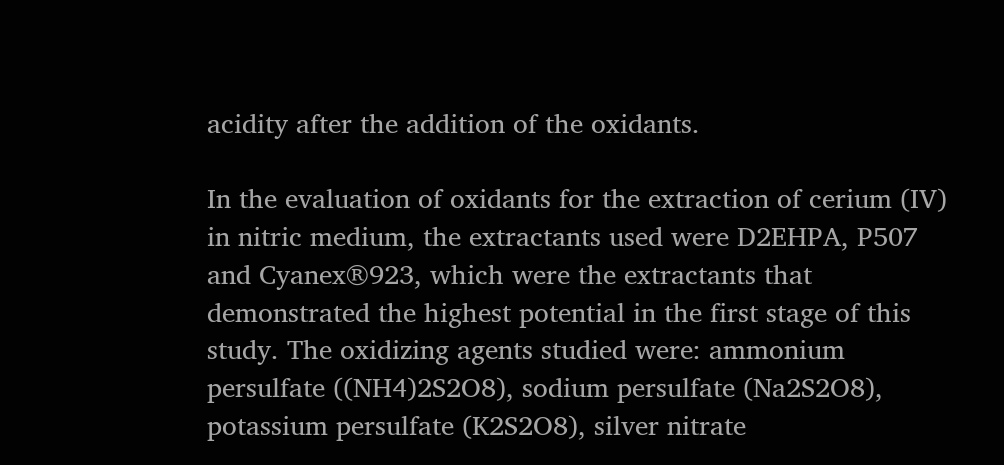acidity after the addition of the oxidants.

In the evaluation of oxidants for the extraction of cerium (IV) in nitric medium, the extractants used were D2EHPA, P507 and Cyanex®923, which were the extractants that demonstrated the highest potential in the first stage of this study. The oxidizing agents studied were: ammonium persulfate ((NH4)2S2O8), sodium persulfate (Na2S2O8), potassium persulfate (K2S2O8), silver nitrate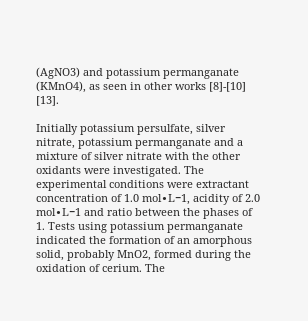(AgNO3) and potassium permanganate (KMnO4), as seen in other works [8]-[10] [13].

Initially potassium persulfate, silver nitrate, potassium permanganate and a mixture of silver nitrate with the other oxidants were investigated. The experimental conditions were extractant concentration of 1.0 mol∙L−1, acidity of 2.0 mol∙L−1 and ratio between the phases of 1. Tests using potassium permanganate indicated the formation of an amorphous solid, probably MnO2, formed during the oxidation of cerium. The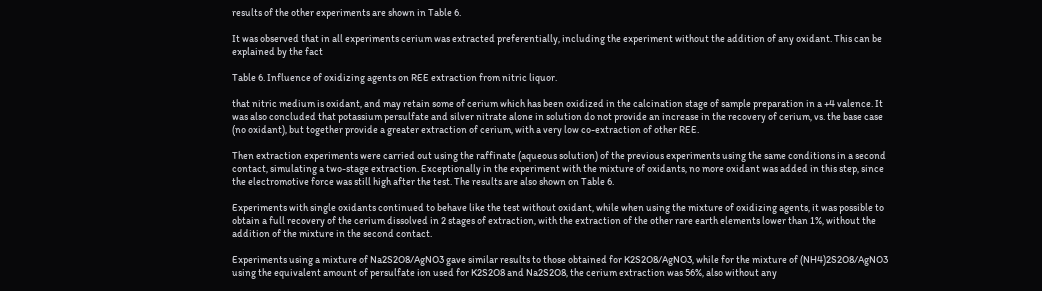results of the other experiments are shown in Table 6.

It was observed that in all experiments cerium was extracted preferentially, including the experiment without the addition of any oxidant. This can be explained by the fact

Table 6. Influence of oxidizing agents on REE extraction from nitric liquor.

that nitric medium is oxidant, and may retain some of cerium which has been oxidized in the calcination stage of sample preparation in a +4 valence. It was also concluded that potassium persulfate and silver nitrate alone in solution do not provide an increase in the recovery of cerium, vs. the base case (no oxidant), but together provide a greater extraction of cerium, with a very low co-extraction of other REE.

Then extraction experiments were carried out using the raffinate (aqueous solution) of the previous experiments using the same conditions in a second contact, simulating a two-stage extraction. Exceptionally in the experiment with the mixture of oxidants, no more oxidant was added in this step, since the electromotive force was still high after the test. The results are also shown on Table 6.

Experiments with single oxidants continued to behave like the test without oxidant, while when using the mixture of oxidizing agents, it was possible to obtain a full recovery of the cerium dissolved in 2 stages of extraction, with the extraction of the other rare earth elements lower than 1%, without the addition of the mixture in the second contact.

Experiments using a mixture of Na2S2O8/AgNO3 gave similar results to those obtained for K2S2O8/AgNO3, while for the mixture of (NH4)2S2O8/AgNO3 using the equivalent amount of persulfate ion used for K2S2O8 and Na2S2O8, the cerium extraction was 56%, also without any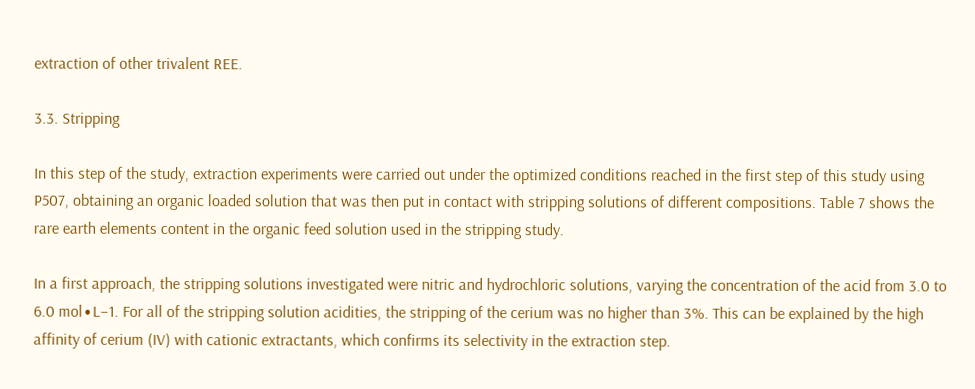extraction of other trivalent REE.

3.3. Stripping

In this step of the study, extraction experiments were carried out under the optimized conditions reached in the first step of this study using P507, obtaining an organic loaded solution that was then put in contact with stripping solutions of different compositions. Table 7 shows the rare earth elements content in the organic feed solution used in the stripping study.

In a first approach, the stripping solutions investigated were nitric and hydrochloric solutions, varying the concentration of the acid from 3.0 to 6.0 mol∙L−1. For all of the stripping solution acidities, the stripping of the cerium was no higher than 3%. This can be explained by the high affinity of cerium (IV) with cationic extractants, which confirms its selectivity in the extraction step.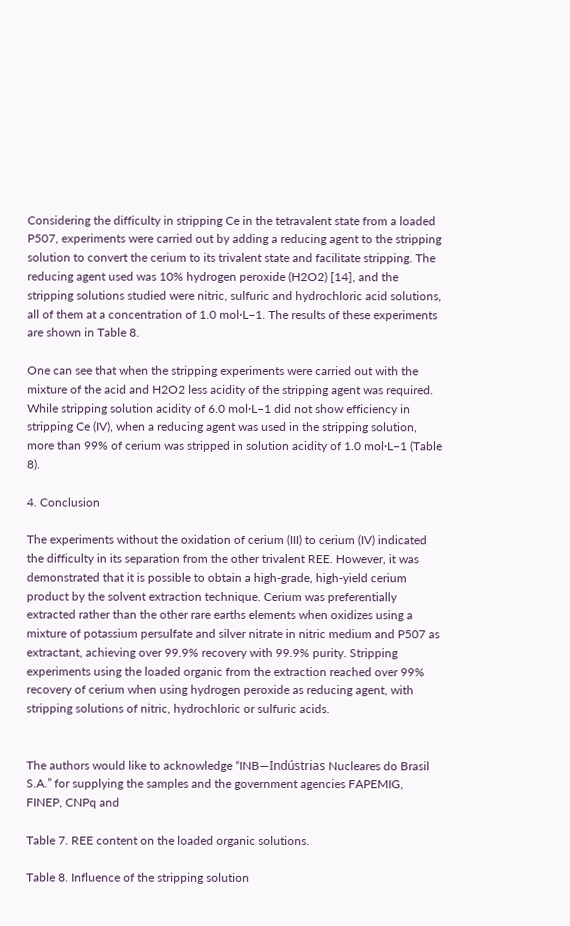Considering the difficulty in stripping Ce in the tetravalent state from a loaded P507, experiments were carried out by adding a reducing agent to the stripping solution to convert the cerium to its trivalent state and facilitate stripping. The reducing agent used was 10% hydrogen peroxide (H2O2) [14], and the stripping solutions studied were nitric, sulfuric and hydrochloric acid solutions, all of them at a concentration of 1.0 mol∙L−1. The results of these experiments are shown in Table 8.

One can see that when the stripping experiments were carried out with the mixture of the acid and H2O2 less acidity of the stripping agent was required. While stripping solution acidity of 6.0 mol∙L−1 did not show efficiency in stripping Ce (IV), when a reducing agent was used in the stripping solution, more than 99% of cerium was stripped in solution acidity of 1.0 mol∙L−1 (Table 8).

4. Conclusion

The experiments without the oxidation of cerium (III) to cerium (IV) indicated the difficulty in its separation from the other trivalent REE. However, it was demonstrated that it is possible to obtain a high-grade, high-yield cerium product by the solvent extraction technique. Cerium was preferentially extracted rather than the other rare earths elements when oxidizes using a mixture of potassium persulfate and silver nitrate in nitric medium and P507 as extractant, achieving over 99.9% recovery with 99.9% purity. Stripping experiments using the loaded organic from the extraction reached over 99% recovery of cerium when using hydrogen peroxide as reducing agent, with stripping solutions of nitric, hydrochloric or sulfuric acids.


The authors would like to acknowledge “INB―Indústrias Nucleares do Brasil S.A.” for supplying the samples and the government agencies FAPEMIG, FINEP, CNPq and

Table 7. REE content on the loaded organic solutions.

Table 8. Influence of the stripping solution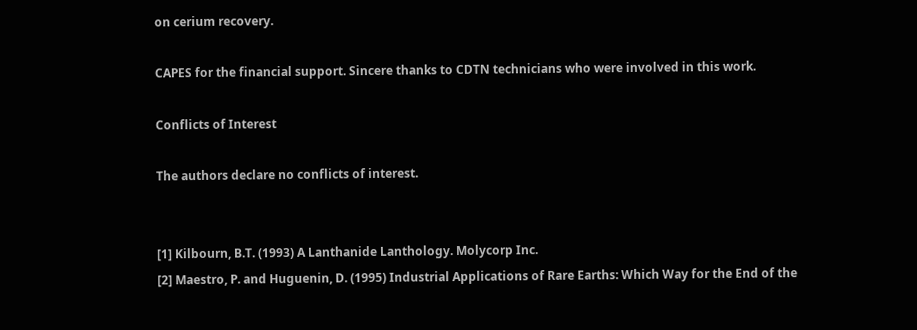on cerium recovery.

CAPES for the financial support. Sincere thanks to CDTN technicians who were involved in this work.

Conflicts of Interest

The authors declare no conflicts of interest.


[1] Kilbourn, B.T. (1993) A Lanthanide Lanthology. Molycorp Inc.
[2] Maestro, P. and Huguenin, D. (1995) Industrial Applications of Rare Earths: Which Way for the End of the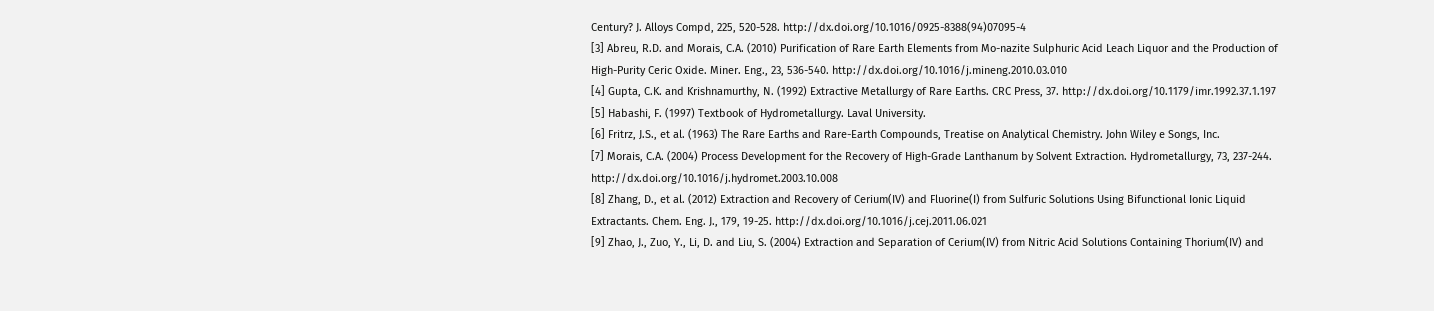Century? J. Alloys Compd, 225, 520-528. http://dx.doi.org/10.1016/0925-8388(94)07095-4
[3] Abreu, R.D. and Morais, C.A. (2010) Purification of Rare Earth Elements from Mo-nazite Sulphuric Acid Leach Liquor and the Production of High-Purity Ceric Oxide. Miner. Eng., 23, 536-540. http://dx.doi.org/10.1016/j.mineng.2010.03.010
[4] Gupta, C.K. and Krishnamurthy, N. (1992) Extractive Metallurgy of Rare Earths. CRC Press, 37. http://dx.doi.org/10.1179/imr.1992.37.1.197
[5] Habashi, F. (1997) Textbook of Hydrometallurgy. Laval University.
[6] Fritrz, J.S., et al. (1963) The Rare Earths and Rare-Earth Compounds, Treatise on Analytical Chemistry. John Wiley e Songs, Inc.
[7] Morais, C.A. (2004) Process Development for the Recovery of High-Grade Lanthanum by Solvent Extraction. Hydrometallurgy, 73, 237-244. http://dx.doi.org/10.1016/j.hydromet.2003.10.008
[8] Zhang, D., et al. (2012) Extraction and Recovery of Cerium(IV) and Fluorine(I) from Sulfuric Solutions Using Bifunctional Ionic Liquid Extractants. Chem. Eng. J., 179, 19-25. http://dx.doi.org/10.1016/j.cej.2011.06.021
[9] Zhao, J., Zuo, Y., Li, D. and Liu, S. (2004) Extraction and Separation of Cerium(IV) from Nitric Acid Solutions Containing Thorium(IV) and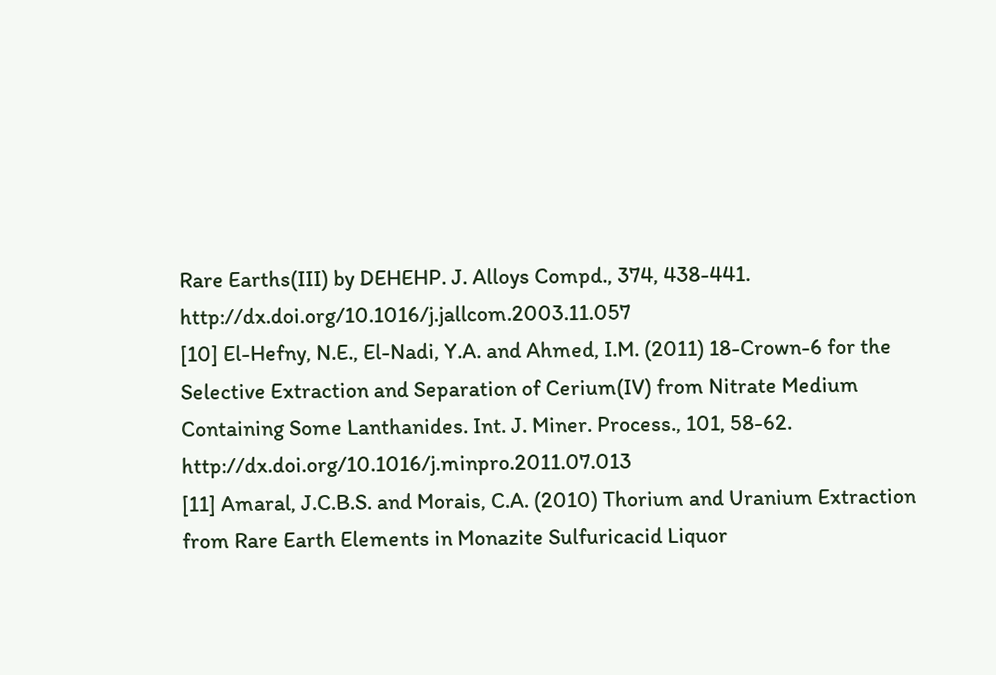Rare Earths(III) by DEHEHP. J. Alloys Compd., 374, 438-441. http://dx.doi.org/10.1016/j.jallcom.2003.11.057
[10] El-Hefny, N.E., El-Nadi, Y.A. and Ahmed, I.M. (2011) 18-Crown-6 for the Selective Extraction and Separation of Cerium(IV) from Nitrate Medium Containing Some Lanthanides. Int. J. Miner. Process., 101, 58-62. http://dx.doi.org/10.1016/j.minpro.2011.07.013
[11] Amaral, J.C.B.S. and Morais, C.A. (2010) Thorium and Uranium Extraction from Rare Earth Elements in Monazite Sulfuricacid Liquor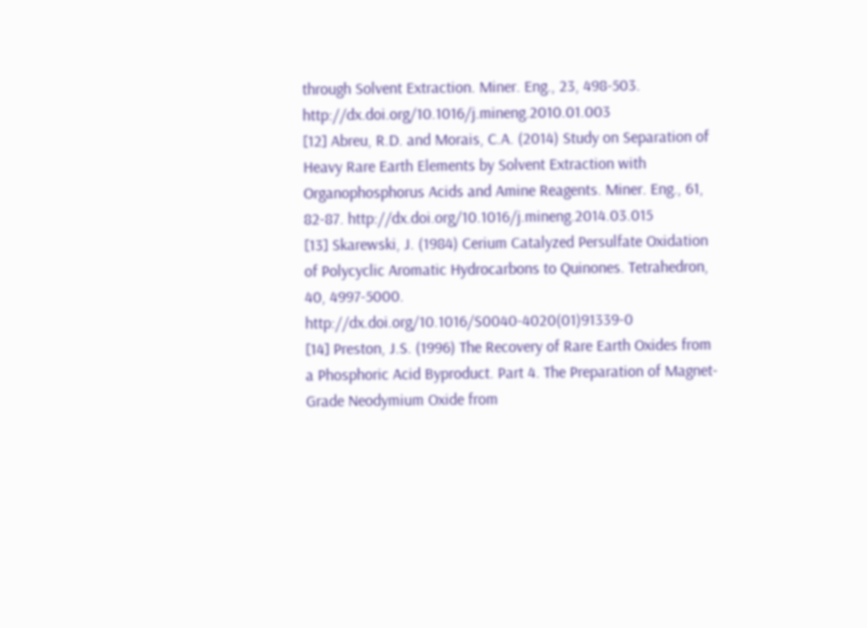through Solvent Extraction. Miner. Eng., 23, 498-503. http://dx.doi.org/10.1016/j.mineng.2010.01.003
[12] Abreu, R.D. and Morais, C.A. (2014) Study on Separation of Heavy Rare Earth Elements by Solvent Extraction with Organophosphorus Acids and Amine Reagents. Miner. Eng., 61, 82-87. http://dx.doi.org/10.1016/j.mineng.2014.03.015
[13] Skarewski, J. (1984) Cerium Catalyzed Persulfate Oxidation of Polycyclic Aromatic Hydrocarbons to Quinones. Tetrahedron, 40, 4997-5000. http://dx.doi.org/10.1016/S0040-4020(01)91339-0
[14] Preston, J.S. (1996) The Recovery of Rare Earth Oxides from a Phosphoric Acid Byproduct. Part 4. The Preparation of Magnet-Grade Neodymium Oxide from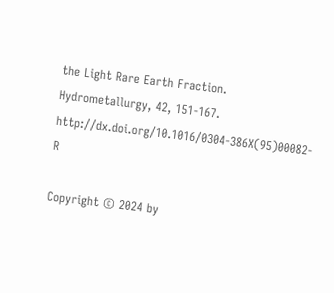the Light Rare Earth Fraction. Hydrometallurgy, 42, 151-167. http://dx.doi.org/10.1016/0304-386X(95)00082-R

Copyright © 2024 by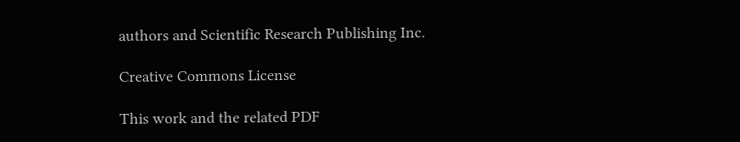authors and Scientific Research Publishing Inc.

Creative Commons License

This work and the related PDF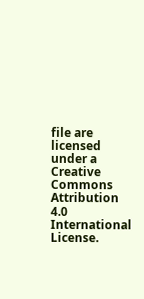file are licensed under a Creative Commons Attribution 4.0 International License.